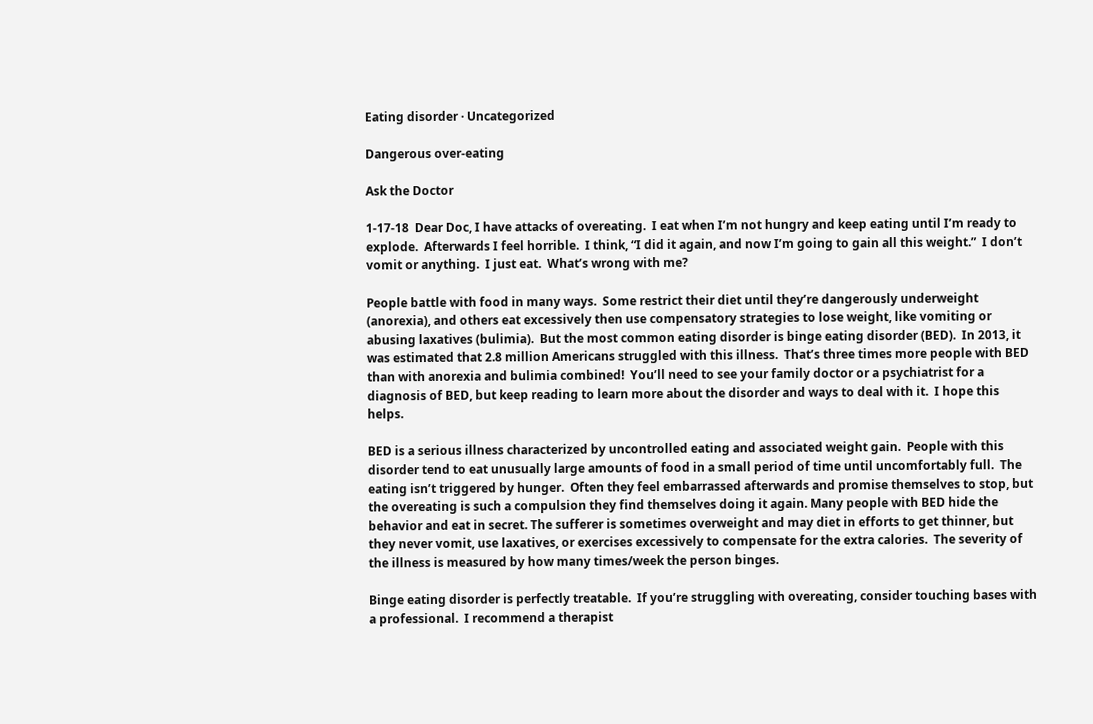Eating disorder · Uncategorized

Dangerous over-eating

Ask the Doctor

1-17-18  Dear Doc, I have attacks of overeating.  I eat when I’m not hungry and keep eating until I’m ready to explode.  Afterwards I feel horrible.  I think, “I did it again, and now I’m going to gain all this weight.”  I don’t vomit or anything.  I just eat.  What’s wrong with me?

People battle with food in many ways.  Some restrict their diet until they’re dangerously underweight (anorexia), and others eat excessively then use compensatory strategies to lose weight, like vomiting or abusing laxatives (bulimia).  But the most common eating disorder is binge eating disorder (BED).  In 2013, it was estimated that 2.8 million Americans struggled with this illness.  That’s three times more people with BED than with anorexia and bulimia combined!  You’ll need to see your family doctor or a psychiatrist for a diagnosis of BED, but keep reading to learn more about the disorder and ways to deal with it.  I hope this helps.

BED is a serious illness characterized by uncontrolled eating and associated weight gain.  People with this disorder tend to eat unusually large amounts of food in a small period of time until uncomfortably full.  The eating isn’t triggered by hunger.  Often they feel embarrassed afterwards and promise themselves to stop, but the overeating is such a compulsion they find themselves doing it again. Many people with BED hide the behavior and eat in secret. The sufferer is sometimes overweight and may diet in efforts to get thinner, but they never vomit, use laxatives, or exercises excessively to compensate for the extra calories.  The severity of the illness is measured by how many times/week the person binges.

Binge eating disorder is perfectly treatable.  If you’re struggling with overeating, consider touching bases with a professional.  I recommend a therapist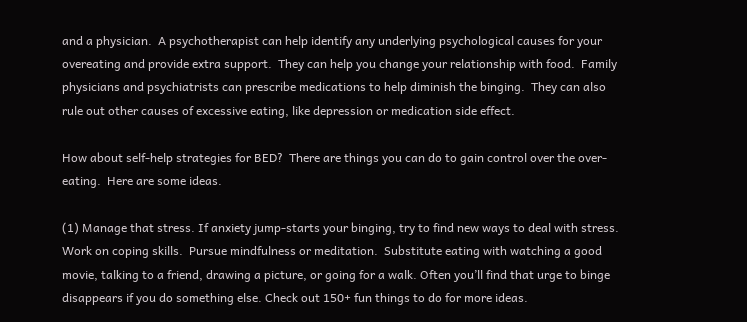and a physician.  A psychotherapist can help identify any underlying psychological causes for your overeating and provide extra support.  They can help you change your relationship with food.  Family physicians and psychiatrists can prescribe medications to help diminish the binging.  They can also rule out other causes of excessive eating, like depression or medication side effect.

How about self-help strategies for BED?  There are things you can do to gain control over the over-eating.  Here are some ideas.

(1) Manage that stress. If anxiety jump-starts your binging, try to find new ways to deal with stress.  Work on coping skills.  Pursue mindfulness or meditation.  Substitute eating with watching a good movie, talking to a friend, drawing a picture, or going for a walk. Often you’ll find that urge to binge disappears if you do something else. Check out 150+ fun things to do for more ideas.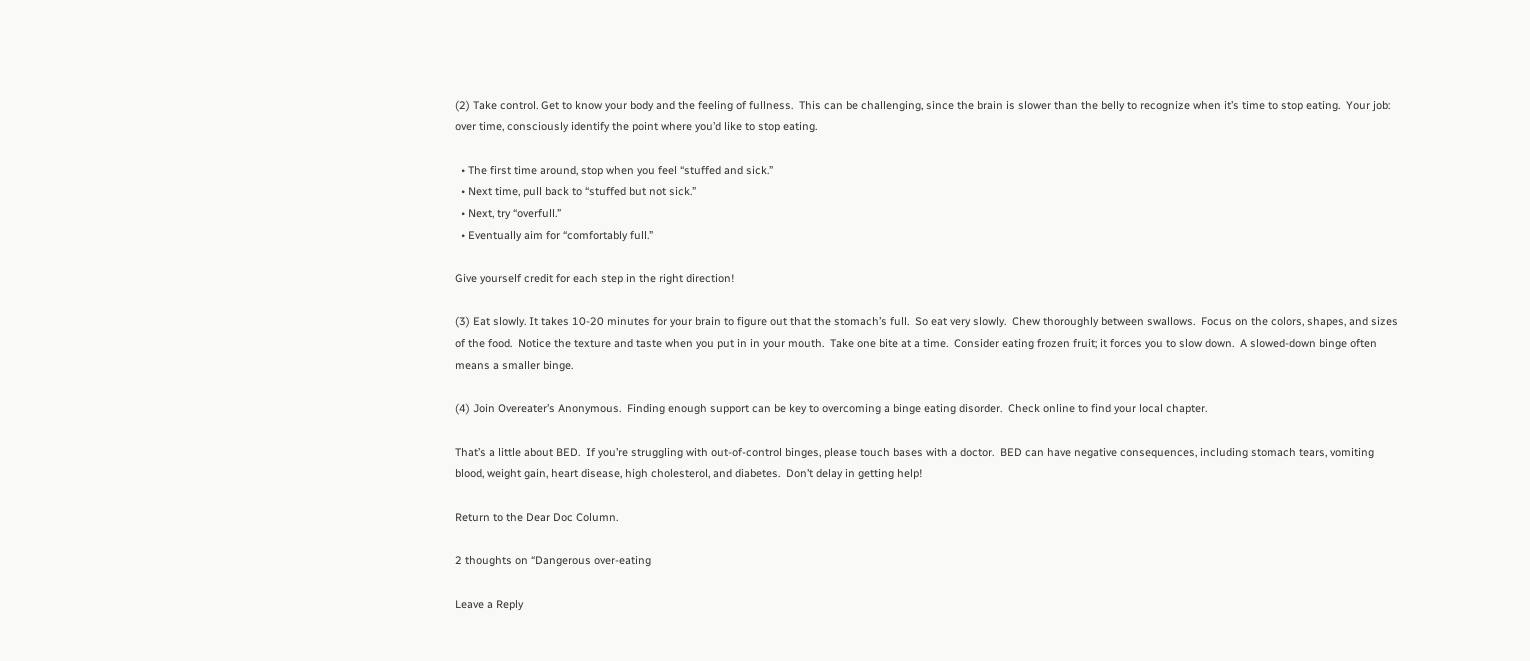(2) Take control. Get to know your body and the feeling of fullness.  This can be challenging, since the brain is slower than the belly to recognize when it’s time to stop eating.  Your job: over time, consciously identify the point where you’d like to stop eating.

  • The first time around, stop when you feel “stuffed and sick.”
  • Next time, pull back to “stuffed but not sick.”
  • Next, try “overfull.”
  • Eventually aim for “comfortably full.”

Give yourself credit for each step in the right direction!

(3) Eat slowly. It takes 10-20 minutes for your brain to figure out that the stomach’s full.  So eat very slowly.  Chew thoroughly between swallows.  Focus on the colors, shapes, and sizes of the food.  Notice the texture and taste when you put in in your mouth.  Take one bite at a time.  Consider eating frozen fruit; it forces you to slow down.  A slowed-down binge often means a smaller binge.

(4) Join Overeater’s Anonymous.  Finding enough support can be key to overcoming a binge eating disorder.  Check online to find your local chapter.

That’s a little about BED.  If you’re struggling with out-of-control binges, please touch bases with a doctor.  BED can have negative consequences, including stomach tears, vomiting blood, weight gain, heart disease, high cholesterol, and diabetes.  Don’t delay in getting help!

Return to the Dear Doc Column.

2 thoughts on “Dangerous over-eating

Leave a Reply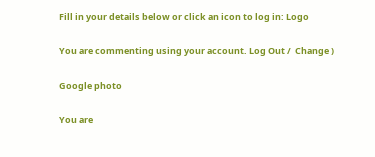Fill in your details below or click an icon to log in: Logo

You are commenting using your account. Log Out /  Change )

Google photo

You are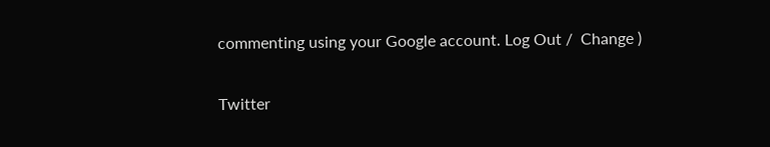commenting using your Google account. Log Out /  Change )

Twitter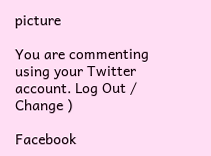picture

You are commenting using your Twitter account. Log Out /  Change )

Facebook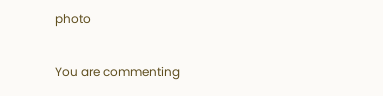photo

You are commenting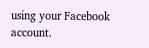using your Facebook account.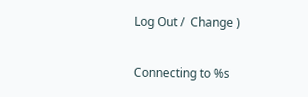Log Out /  Change )

Connecting to %s